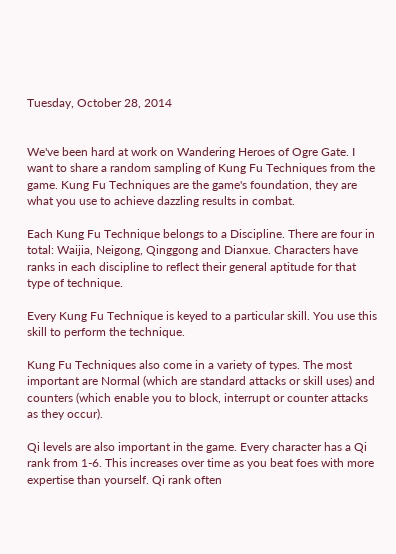Tuesday, October 28, 2014


We've been hard at work on Wandering Heroes of Ogre Gate. I want to share a random sampling of Kung Fu Techniques from the game. Kung Fu Techniques are the game's foundation, they are what you use to achieve dazzling results in combat.

Each Kung Fu Technique belongs to a Discipline. There are four in total: Waijia, Neigong, Qinggong and Dianxue. Characters have ranks in each discipline to reflect their general aptitude for that type of technique.

Every Kung Fu Technique is keyed to a particular skill. You use this skill to perform the technique.

Kung Fu Techniques also come in a variety of types. The most important are Normal (which are standard attacks or skill uses) and counters (which enable you to block, interrupt or counter attacks as they occur).

Qi levels are also important in the game. Every character has a Qi rank from 1-6. This increases over time as you beat foes with more expertise than yourself. Qi rank often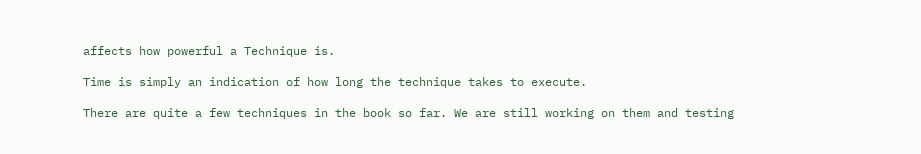affects how powerful a Technique is.

Time is simply an indication of how long the technique takes to execute.

There are quite a few techniques in the book so far. We are still working on them and testing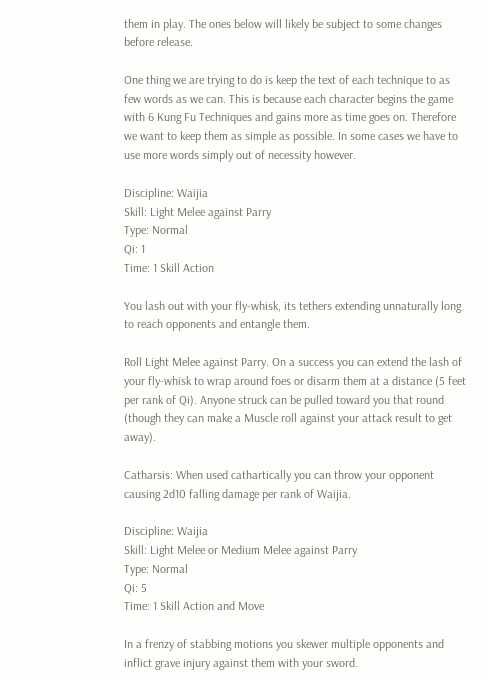them in play. The ones below will likely be subject to some changes before release.

One thing we are trying to do is keep the text of each technique to as few words as we can. This is because each character begins the game with 6 Kung Fu Techniques and gains more as time goes on. Therefore we want to keep them as simple as possible. In some cases we have to use more words simply out of necessity however.

Discipline: Waijia
Skill: Light Melee against Parry
Type: Normal
Qi: 1
Time: 1 Skill Action

You lash out with your fly-whisk, its tethers extending unnaturally long to reach opponents and entangle them.

Roll Light Melee against Parry. On a success you can extend the lash of your fly-whisk to wrap around foes or disarm them at a distance (5 feet per rank of Qi). Anyone struck can be pulled toward you that round (though they can make a Muscle roll against your attack result to get away).

Catharsis: When used cathartically you can throw your opponent causing 2d10 falling damage per rank of Waijia.

Discipline: Waijia
Skill: Light Melee or Medium Melee against Parry
Type: Normal
Qi: 5
Time: 1 Skill Action and Move

In a frenzy of stabbing motions you skewer multiple opponents and inflict grave injury against them with your sword.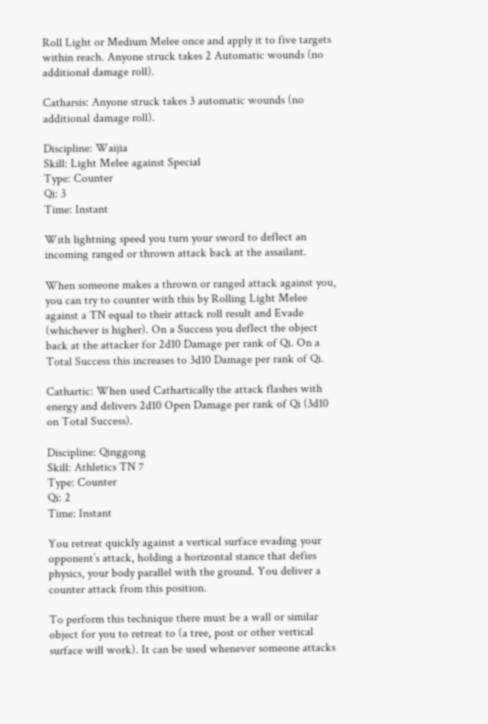Roll Light or Medium Melee once and apply it to five targets within reach. Anyone struck takes 2 Automatic wounds (no additional damage roll).

Catharsis: Anyone struck takes 3 automatic wounds (no additional damage roll).

Discipline: Waijia
Skill: Light Melee against Special
Type: Counter
Qi: 3
Time: Instant

With lightning speed you turn your sword to deflect an incoming ranged or thrown attack back at the assailant.

When someone makes a thrown or ranged attack against you, you can try to counter with this by Rolling Light Melee against a TN equal to their attack roll result and Evade (whichever is higher). On a Success you deflect the object back at the attacker for 2d10 Damage per rank of Qi. On a Total Success this increases to 3d10 Damage per rank of Qi.

Cathartic: When used Cathartically the attack flashes with energy and delivers 2d10 Open Damage per rank of Qi (3d10 on Total Success).

Discipline: Qinggong
Skill: Athletics TN 7
Type: Counter
Qi: 2
Time: Instant

You retreat quickly against a vertical surface evading your opponent’s attack, holding a horizontal stance that defies physics, your body parallel with the ground. You deliver a counter attack from this position.

To perform this technique there must be a wall or similar object for you to retreat to (a tree, post or other vertical surface will work). It can be used whenever someone attacks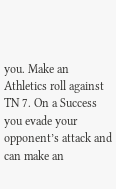you. Make an Athletics roll against TN 7. On a Success you evade your opponent’s attack and can make an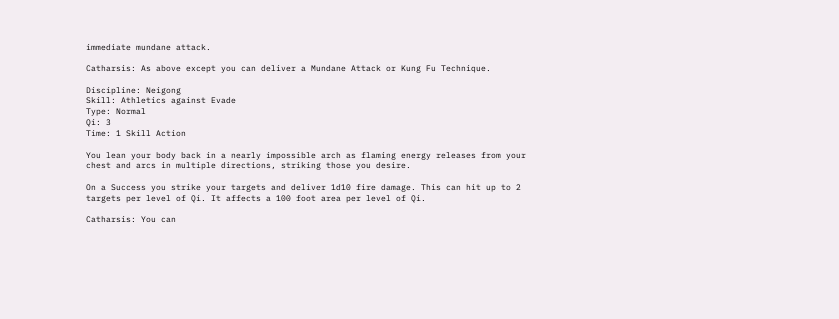immediate mundane attack.

Catharsis: As above except you can deliver a Mundane Attack or Kung Fu Technique.

Discipline: Neigong
Skill: Athletics against Evade
Type: Normal
Qi: 3
Time: 1 Skill Action

You lean your body back in a nearly impossible arch as flaming energy releases from your chest and arcs in multiple directions, striking those you desire.

On a Success you strike your targets and deliver 1d10 fire damage. This can hit up to 2 targets per level of Qi. It affects a 100 foot area per level of Qi.

Catharsis: You can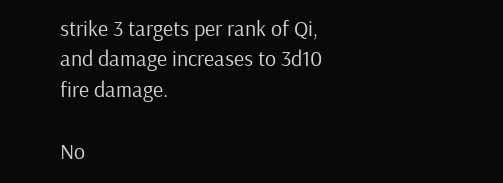strike 3 targets per rank of Qi, and damage increases to 3d10 fire damage.

No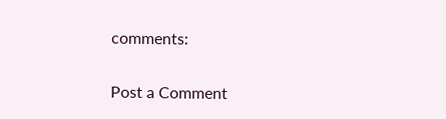comments:

Post a Comment